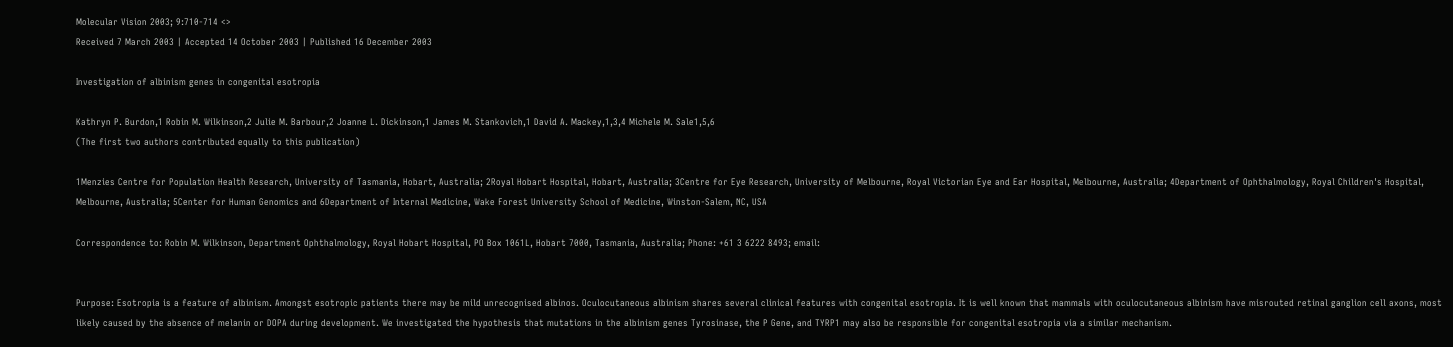Molecular Vision 2003; 9:710-714 <>
Received 7 March 2003 | Accepted 14 October 2003 | Published 16 December 2003

Investigation of albinism genes in congenital esotropia

Kathryn P. Burdon,1 Robin M. Wilkinson,2 Julie M. Barbour,2 Joanne L. Dickinson,1 James M. Stankovich,1 David A. Mackey,1,3,4 Michele M. Sale1,5,6
(The first two authors contributed equally to this publication)

1Menzies Centre for Population Health Research, University of Tasmania, Hobart, Australia; 2Royal Hobart Hospital, Hobart, Australia; 3Centre for Eye Research, University of Melbourne, Royal Victorian Eye and Ear Hospital, Melbourne, Australia; 4Department of Ophthalmology, Royal Children's Hospital, Melbourne, Australia; 5Center for Human Genomics and 6Department of Internal Medicine, Wake Forest University School of Medicine, Winston-Salem, NC, USA

Correspondence to: Robin M. Wilkinson, Department Ophthalmology, Royal Hobart Hospital, PO Box 1061L, Hobart 7000, Tasmania, Australia; Phone: +61 3 6222 8493; email:


Purpose: Esotropia is a feature of albinism. Amongst esotropic patients there may be mild unrecognised albinos. Oculocutaneous albinism shares several clinical features with congenital esotropia. It is well known that mammals with oculocutaneous albinism have misrouted retinal ganglion cell axons, most likely caused by the absence of melanin or DOPA during development. We investigated the hypothesis that mutations in the albinism genes Tyrosinase, the P Gene, and TYRP1 may also be responsible for congenital esotropia via a similar mechanism.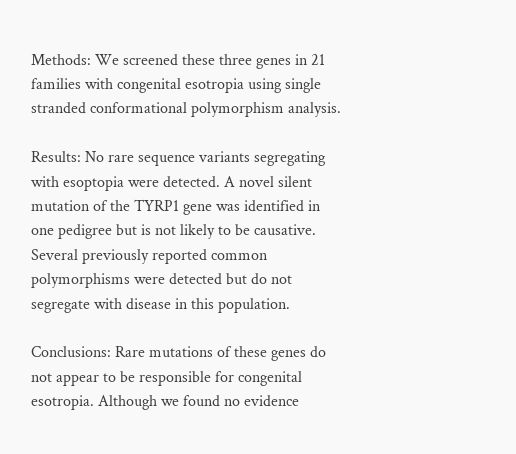Methods: We screened these three genes in 21 families with congenital esotropia using single stranded conformational polymorphism analysis.

Results: No rare sequence variants segregating with esoptopia were detected. A novel silent mutation of the TYRP1 gene was identified in one pedigree but is not likely to be causative. Several previously reported common polymorphisms were detected but do not segregate with disease in this population.

Conclusions: Rare mutations of these genes do not appear to be responsible for congenital esotropia. Although we found no evidence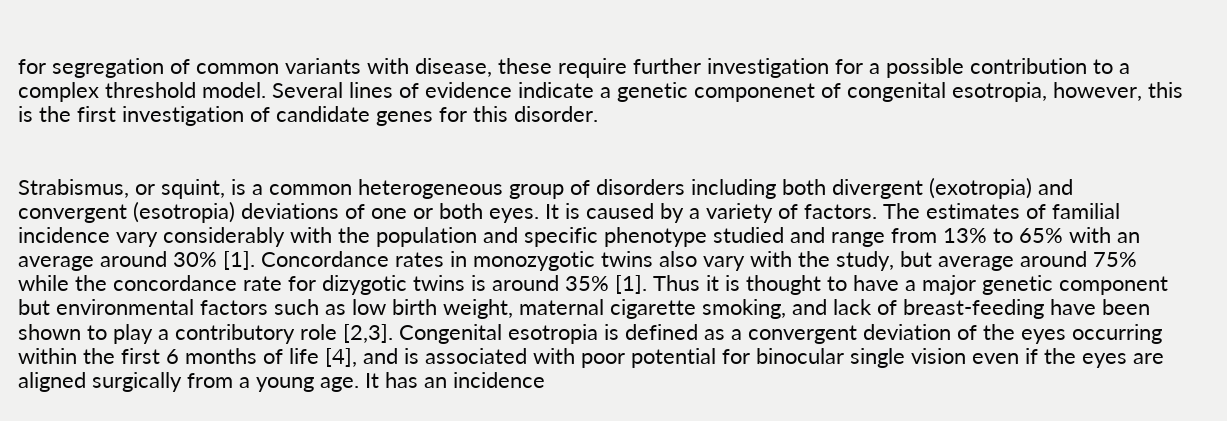for segregation of common variants with disease, these require further investigation for a possible contribution to a complex threshold model. Several lines of evidence indicate a genetic componenet of congenital esotropia, however, this is the first investigation of candidate genes for this disorder.


Strabismus, or squint, is a common heterogeneous group of disorders including both divergent (exotropia) and convergent (esotropia) deviations of one or both eyes. It is caused by a variety of factors. The estimates of familial incidence vary considerably with the population and specific phenotype studied and range from 13% to 65% with an average around 30% [1]. Concordance rates in monozygotic twins also vary with the study, but average around 75% while the concordance rate for dizygotic twins is around 35% [1]. Thus it is thought to have a major genetic component but environmental factors such as low birth weight, maternal cigarette smoking, and lack of breast-feeding have been shown to play a contributory role [2,3]. Congenital esotropia is defined as a convergent deviation of the eyes occurring within the first 6 months of life [4], and is associated with poor potential for binocular single vision even if the eyes are aligned surgically from a young age. It has an incidence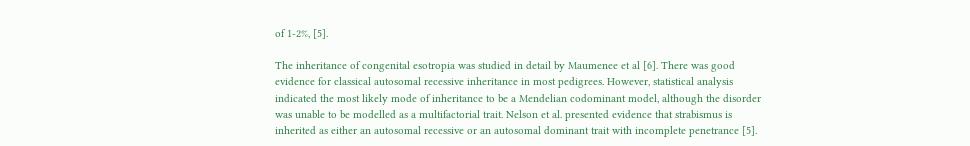of 1-2%, [5].

The inheritance of congenital esotropia was studied in detail by Maumenee et al [6]. There was good evidence for classical autosomal recessive inheritance in most pedigrees. However, statistical analysis indicated the most likely mode of inheritance to be a Mendelian codominant model, although the disorder was unable to be modelled as a multifactorial trait. Nelson et al. presented evidence that strabismus is inherited as either an autosomal recessive or an autosomal dominant trait with incomplete penetrance [5].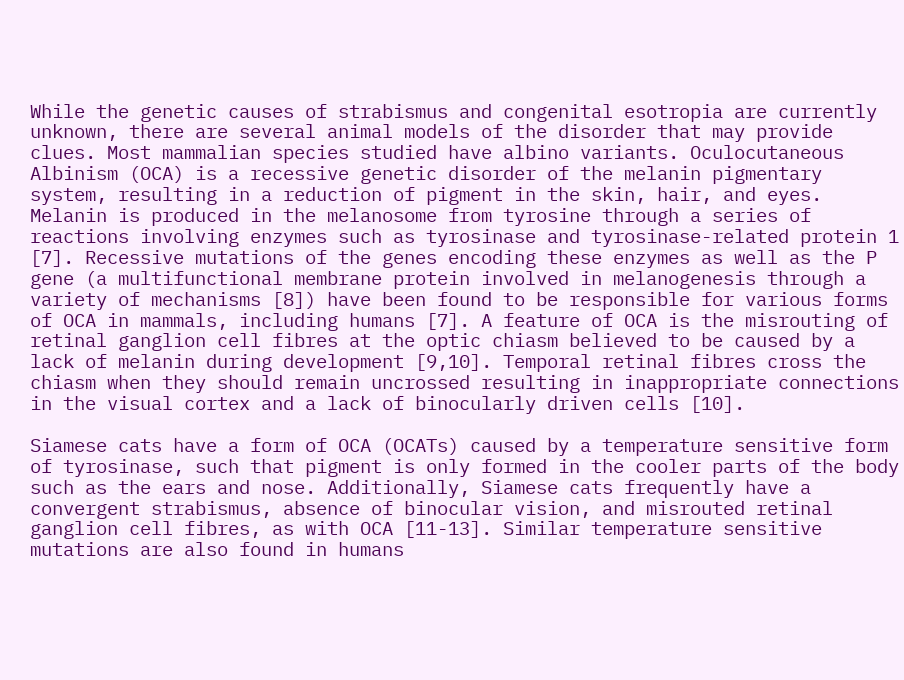While the genetic causes of strabismus and congenital esotropia are currently unknown, there are several animal models of the disorder that may provide clues. Most mammalian species studied have albino variants. Oculocutaneous Albinism (OCA) is a recessive genetic disorder of the melanin pigmentary system, resulting in a reduction of pigment in the skin, hair, and eyes. Melanin is produced in the melanosome from tyrosine through a series of reactions involving enzymes such as tyrosinase and tyrosinase-related protein 1 [7]. Recessive mutations of the genes encoding these enzymes as well as the P gene (a multifunctional membrane protein involved in melanogenesis through a variety of mechanisms [8]) have been found to be responsible for various forms of OCA in mammals, including humans [7]. A feature of OCA is the misrouting of retinal ganglion cell fibres at the optic chiasm believed to be caused by a lack of melanin during development [9,10]. Temporal retinal fibres cross the chiasm when they should remain uncrossed resulting in inappropriate connections in the visual cortex and a lack of binocularly driven cells [10].

Siamese cats have a form of OCA (OCATs) caused by a temperature sensitive form of tyrosinase, such that pigment is only formed in the cooler parts of the body such as the ears and nose. Additionally, Siamese cats frequently have a convergent strabismus, absence of binocular vision, and misrouted retinal ganglion cell fibres, as with OCA [11-13]. Similar temperature sensitive mutations are also found in humans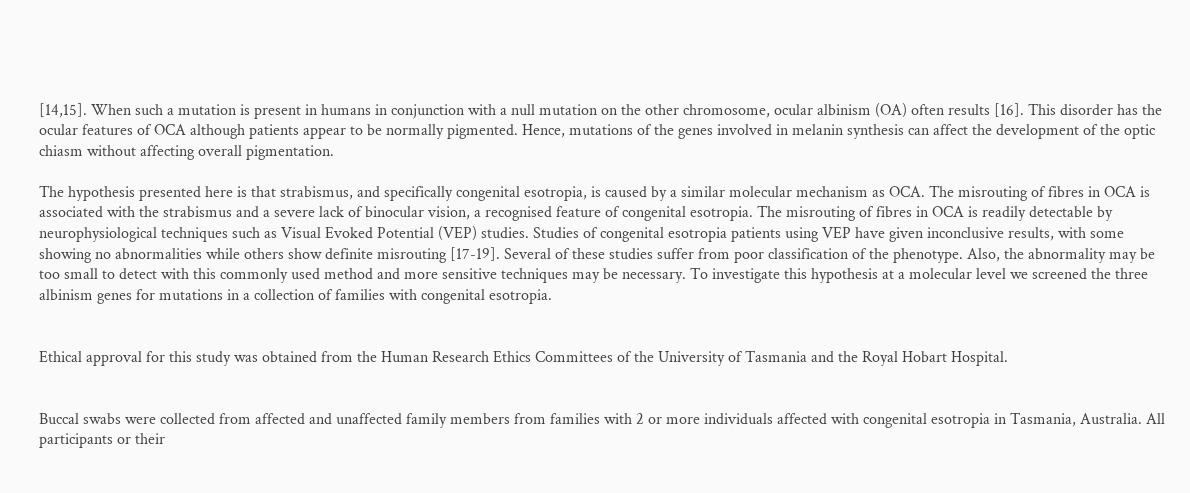[14,15]. When such a mutation is present in humans in conjunction with a null mutation on the other chromosome, ocular albinism (OA) often results [16]. This disorder has the ocular features of OCA although patients appear to be normally pigmented. Hence, mutations of the genes involved in melanin synthesis can affect the development of the optic chiasm without affecting overall pigmentation.

The hypothesis presented here is that strabismus, and specifically congenital esotropia, is caused by a similar molecular mechanism as OCA. The misrouting of fibres in OCA is associated with the strabismus and a severe lack of binocular vision, a recognised feature of congenital esotropia. The misrouting of fibres in OCA is readily detectable by neurophysiological techniques such as Visual Evoked Potential (VEP) studies. Studies of congenital esotropia patients using VEP have given inconclusive results, with some showing no abnormalities while others show definite misrouting [17-19]. Several of these studies suffer from poor classification of the phenotype. Also, the abnormality may be too small to detect with this commonly used method and more sensitive techniques may be necessary. To investigate this hypothesis at a molecular level we screened the three albinism genes for mutations in a collection of families with congenital esotropia.


Ethical approval for this study was obtained from the Human Research Ethics Committees of the University of Tasmania and the Royal Hobart Hospital.


Buccal swabs were collected from affected and unaffected family members from families with 2 or more individuals affected with congenital esotropia in Tasmania, Australia. All participants or their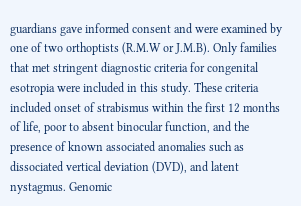guardians gave informed consent and were examined by one of two orthoptists (R.M.W or J.M.B). Only families that met stringent diagnostic criteria for congenital esotropia were included in this study. These criteria included onset of strabismus within the first 12 months of life, poor to absent binocular function, and the presence of known associated anomalies such as dissociated vertical deviation (DVD), and latent nystagmus. Genomic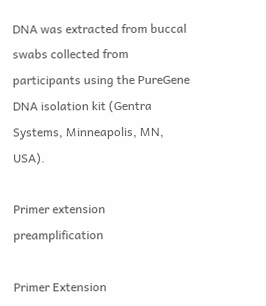DNA was extracted from buccal swabs collected from participants using the PureGene DNA isolation kit (Gentra Systems, Minneapolis, MN, USA).

Primer extension preamplification

Primer Extension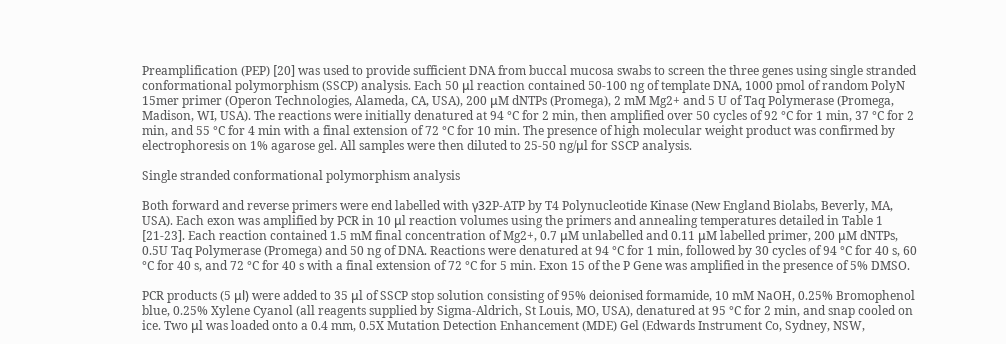Preamplification (PEP) [20] was used to provide sufficient DNA from buccal mucosa swabs to screen the three genes using single stranded conformational polymorphism (SSCP) analysis. Each 50 μl reaction contained 50-100 ng of template DNA, 1000 pmol of random PolyN 15mer primer (Operon Technologies, Alameda, CA, USA), 200 μM dNTPs (Promega), 2 mM Mg2+ and 5 U of Taq Polymerase (Promega, Madison, WI, USA). The reactions were initially denatured at 94 °C for 2 min, then amplified over 50 cycles of 92 °C for 1 min, 37 °C for 2 min, and 55 °C for 4 min with a final extension of 72 °C for 10 min. The presence of high molecular weight product was confirmed by electrophoresis on 1% agarose gel. All samples were then diluted to 25-50 ng/μl for SSCP analysis.

Single stranded conformational polymorphism analysis

Both forward and reverse primers were end labelled with γ32P-ATP by T4 Polynucleotide Kinase (New England Biolabs, Beverly, MA, USA). Each exon was amplified by PCR in 10 μl reaction volumes using the primers and annealing temperatures detailed in Table 1 [21-23]. Each reaction contained 1.5 mM final concentration of Mg2+, 0.7 μM unlabelled and 0.11 μM labelled primer, 200 μM dNTPs, 0.5U Taq Polymerase (Promega) and 50 ng of DNA. Reactions were denatured at 94 °C for 1 min, followed by 30 cycles of 94 °C for 40 s, 60 °C for 40 s, and 72 °C for 40 s with a final extension of 72 °C for 5 min. Exon 15 of the P Gene was amplified in the presence of 5% DMSO.

PCR products (5 μl) were added to 35 μl of SSCP stop solution consisting of 95% deionised formamide, 10 mM NaOH, 0.25% Bromophenol blue, 0.25% Xylene Cyanol (all reagents supplied by Sigma-Aldrich, St Louis, MO, USA), denatured at 95 °C for 2 min, and snap cooled on ice. Two μl was loaded onto a 0.4 mm, 0.5X Mutation Detection Enhancement (MDE) Gel (Edwards Instrument Co, Sydney, NSW,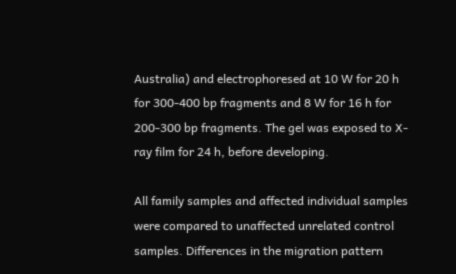Australia) and electrophoresed at 10 W for 20 h for 300-400 bp fragments and 8 W for 16 h for 200-300 bp fragments. The gel was exposed to X-ray film for 24 h, before developing.

All family samples and affected individual samples were compared to unaffected unrelated control samples. Differences in the migration pattern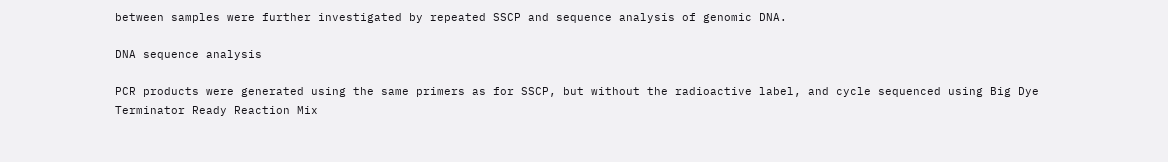between samples were further investigated by repeated SSCP and sequence analysis of genomic DNA.

DNA sequence analysis

PCR products were generated using the same primers as for SSCP, but without the radioactive label, and cycle sequenced using Big Dye Terminator Ready Reaction Mix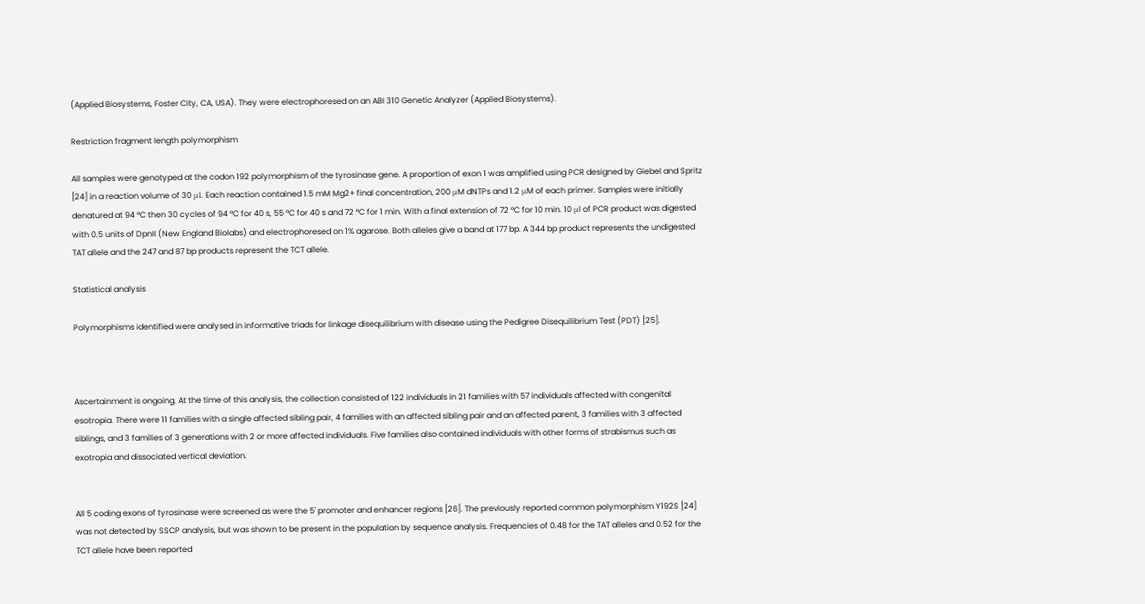(Applied Biosystems, Foster City, CA, USA). They were electrophoresed on an ABI 310 Genetic Analyzer (Applied Biosystems).

Restriction fragment length polymorphism

All samples were genotyped at the codon 192 polymorphism of the tyrosinase gene. A proportion of exon 1 was amplified using PCR designed by Giebel and Spritz [24] in a reaction volume of 30 μl. Each reaction contained 1.5 mM Mg2+ final concentration, 200 μM dNTPs and 1.2 μM of each primer. Samples were initially denatured at 94 °C then 30 cycles of 94 °C for 40 s, 55 °C for 40 s and 72 °C for 1 min. With a final extension of 72 °C for 10 min. 10 μl of PCR product was digested with 0.5 units of DpnII (New England Biolabs) and electrophoresed on 1% agarose. Both alleles give a band at 177 bp. A 344 bp product represents the undigested TAT allele and the 247 and 87 bp products represent the TCT allele.

Statistical analysis

Polymorphisms identified were analysed in informative triads for linkage disequilibrium with disease using the Pedigree Disequilibrium Test (PDT) [25].



Ascertainment is ongoing. At the time of this analysis, the collection consisted of 122 individuals in 21 families with 57 individuals affected with congenital esotropia. There were 11 families with a single affected sibling pair, 4 families with an affected sibling pair and an affected parent, 3 families with 3 affected siblings, and 3 families of 3 generations with 2 or more affected individuals. Five families also contained individuals with other forms of strabismus such as exotropia and dissociated vertical deviation.


All 5 coding exons of tyrosinase were screened as were the 5' promoter and enhancer regions [26]. The previously reported common polymorphism Y192S [24] was not detected by SSCP analysis, but was shown to be present in the population by sequence analysis. Frequencies of 0.48 for the TAT alleles and 0.52 for the TCT allele have been reported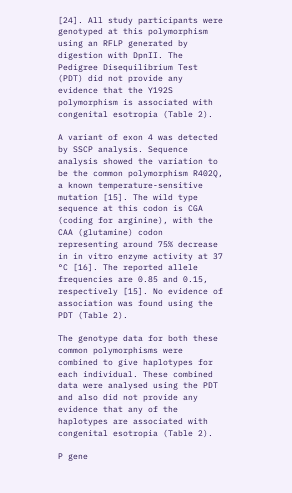[24]. All study participants were genotyped at this polymorphism using an RFLP generated by digestion with DpnII. The Pedigree Disequilibrium Test (PDT) did not provide any evidence that the Y192S polymorphism is associated with congenital esotropia (Table 2).

A variant of exon 4 was detected by SSCP analysis. Sequence analysis showed the variation to be the common polymorphism R402Q, a known temperature-sensitive mutation [15]. The wild type sequence at this codon is CGA (coding for arginine), with the CAA (glutamine) codon representing around 75% decrease in in vitro enzyme activity at 37 °C [16]. The reported allele frequencies are 0.85 and 0.15, respectively [15]. No evidence of association was found using the PDT (Table 2).

The genotype data for both these common polymorphisms were combined to give haplotypes for each individual. These combined data were analysed using the PDT and also did not provide any evidence that any of the haplotypes are associated with congenital esotropia (Table 2).

P gene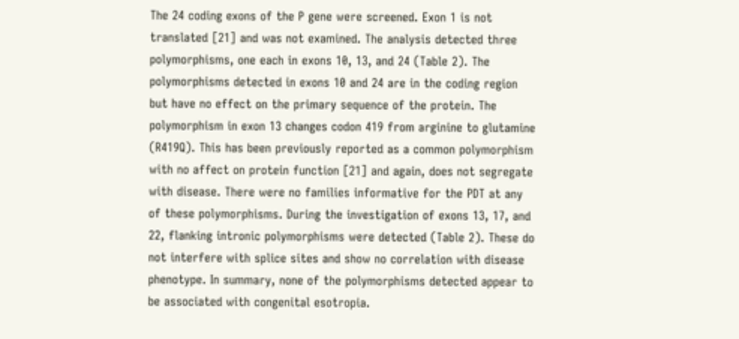The 24 coding exons of the P gene were screened. Exon 1 is not translated [21] and was not examined. The analysis detected three polymorphisms, one each in exons 10, 13, and 24 (Table 2). The polymorphisms detected in exons 10 and 24 are in the coding region but have no effect on the primary sequence of the protein. The polymorphism in exon 13 changes codon 419 from arginine to glutamine (R419Q). This has been previously reported as a common polymorphism with no affect on protein function [21] and again, does not segregate with disease. There were no families informative for the PDT at any of these polymorphisms. During the investigation of exons 13, 17, and 22, flanking intronic polymorphisms were detected (Table 2). These do not interfere with splice sites and show no correlation with disease phenotype. In summary, none of the polymorphisms detected appear to be associated with congenital esotropia.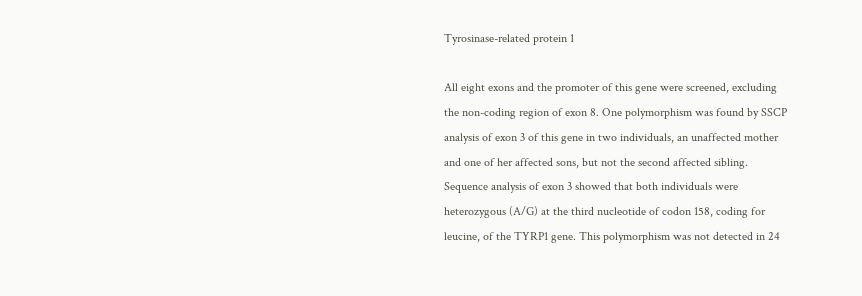Tyrosinase-related protein 1

All eight exons and the promoter of this gene were screened, excluding the non-coding region of exon 8. One polymorphism was found by SSCP analysis of exon 3 of this gene in two individuals, an unaffected mother and one of her affected sons, but not the second affected sibling. Sequence analysis of exon 3 showed that both individuals were heterozygous (A/G) at the third nucleotide of codon 158, coding for leucine, of the TYRP1 gene. This polymorphism was not detected in 24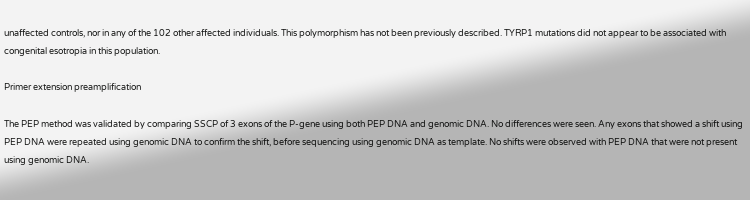unaffected controls, nor in any of the 102 other affected individuals. This polymorphism has not been previously described. TYRP1 mutations did not appear to be associated with congenital esotropia in this population.

Primer extension preamplification

The PEP method was validated by comparing SSCP of 3 exons of the P-gene using both PEP DNA and genomic DNA. No differences were seen. Any exons that showed a shift using PEP DNA were repeated using genomic DNA to confirm the shift, before sequencing using genomic DNA as template. No shifts were observed with PEP DNA that were not present using genomic DNA.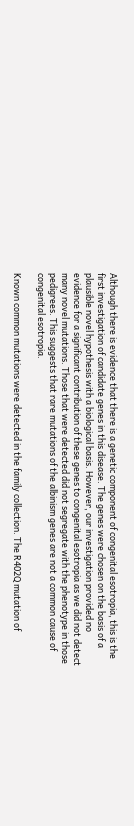Although there is evidence that there is a genetic component of congenital esotropia, this is the first investigation of candidate genes in this disease. The genes were chosen on the basis of a plausible novel hypothesis with a biological basis. However, our investigation provided no evidence for a significant contribution of these genes to congenital esotropia as we did not detect many novel mutations. Those that were detected did not segregate with the phenotype in those pedigrees. This suggests that rare mutations of the albinism genes are not a common cause of congenital esotropia.

Known common mutations were detected in the family collection. The R402Q mutation of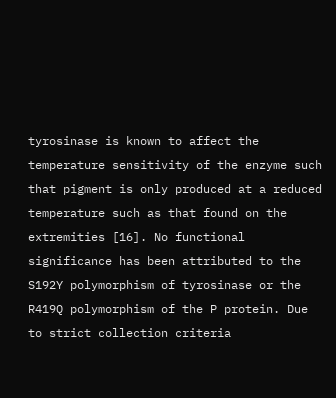tyrosinase is known to affect the temperature sensitivity of the enzyme such that pigment is only produced at a reduced temperature such as that found on the extremities [16]. No functional significance has been attributed to the S192Y polymorphism of tyrosinase or the R419Q polymorphism of the P protein. Due to strict collection criteria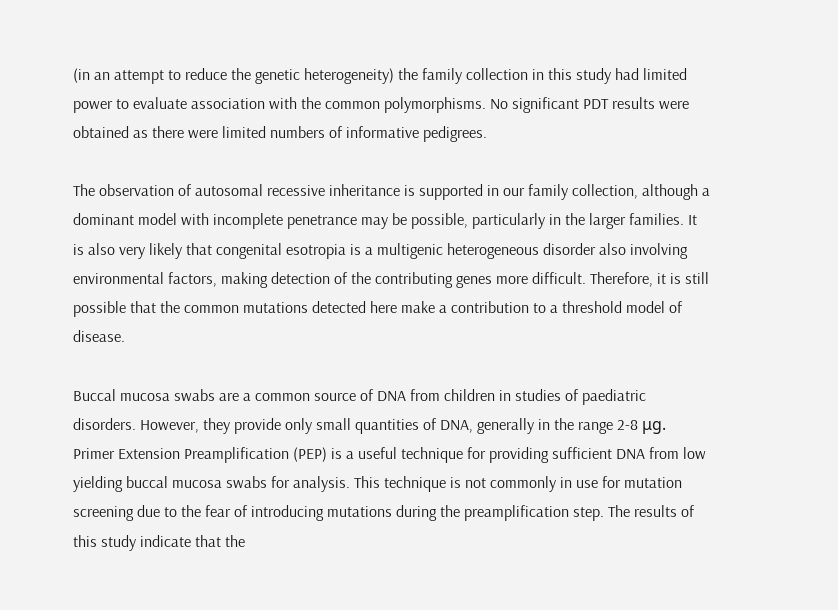(in an attempt to reduce the genetic heterogeneity) the family collection in this study had limited power to evaluate association with the common polymorphisms. No significant PDT results were obtained as there were limited numbers of informative pedigrees.

The observation of autosomal recessive inheritance is supported in our family collection, although a dominant model with incomplete penetrance may be possible, particularly in the larger families. It is also very likely that congenital esotropia is a multigenic heterogeneous disorder also involving environmental factors, making detection of the contributing genes more difficult. Therefore, it is still possible that the common mutations detected here make a contribution to a threshold model of disease.

Buccal mucosa swabs are a common source of DNA from children in studies of paediatric disorders. However, they provide only small quantities of DNA, generally in the range 2-8 μg. Primer Extension Preamplification (PEP) is a useful technique for providing sufficient DNA from low yielding buccal mucosa swabs for analysis. This technique is not commonly in use for mutation screening due to the fear of introducing mutations during the preamplification step. The results of this study indicate that the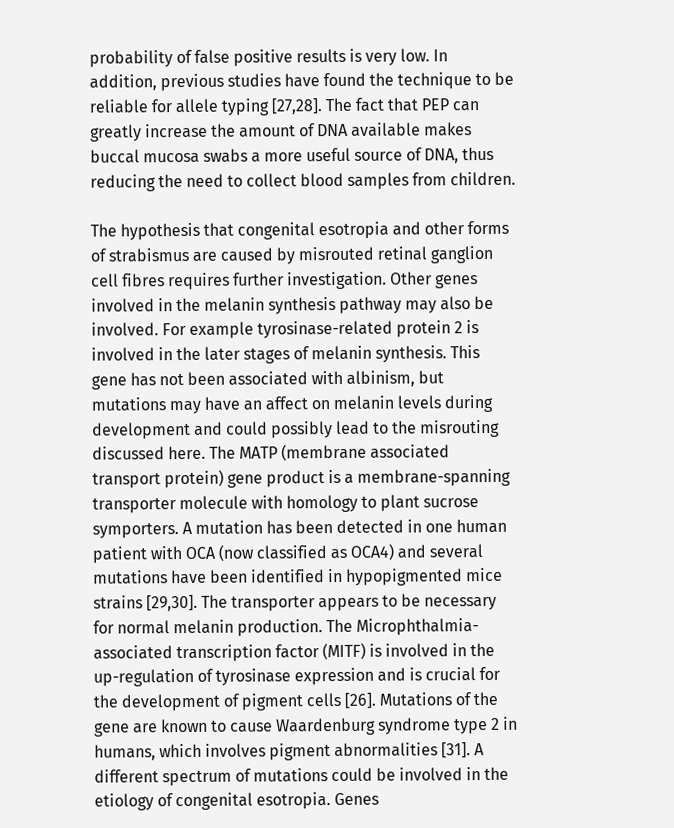probability of false positive results is very low. In addition, previous studies have found the technique to be reliable for allele typing [27,28]. The fact that PEP can greatly increase the amount of DNA available makes buccal mucosa swabs a more useful source of DNA, thus reducing the need to collect blood samples from children.

The hypothesis that congenital esotropia and other forms of strabismus are caused by misrouted retinal ganglion cell fibres requires further investigation. Other genes involved in the melanin synthesis pathway may also be involved. For example tyrosinase-related protein 2 is involved in the later stages of melanin synthesis. This gene has not been associated with albinism, but mutations may have an affect on melanin levels during development and could possibly lead to the misrouting discussed here. The MATP (membrane associated transport protein) gene product is a membrane-spanning transporter molecule with homology to plant sucrose symporters. A mutation has been detected in one human patient with OCA (now classified as OCA4) and several mutations have been identified in hypopigmented mice strains [29,30]. The transporter appears to be necessary for normal melanin production. The Microphthalmia-associated transcription factor (MITF) is involved in the up-regulation of tyrosinase expression and is crucial for the development of pigment cells [26]. Mutations of the gene are known to cause Waardenburg syndrome type 2 in humans, which involves pigment abnormalities [31]. A different spectrum of mutations could be involved in the etiology of congenital esotropia. Genes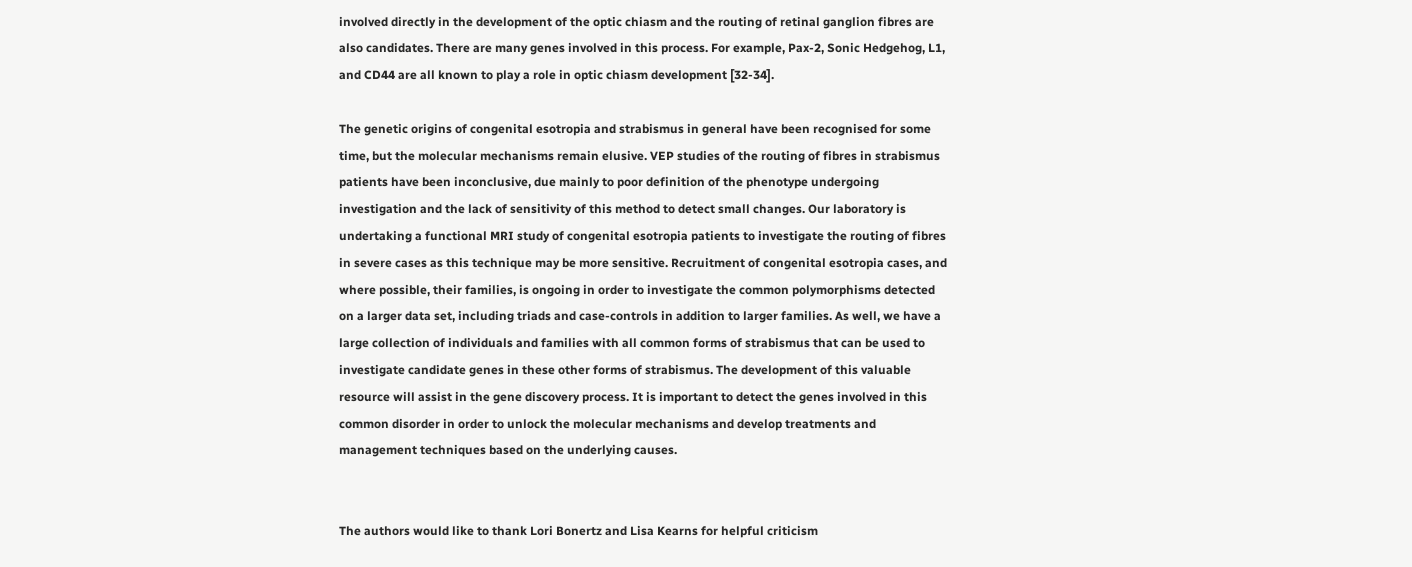involved directly in the development of the optic chiasm and the routing of retinal ganglion fibres are also candidates. There are many genes involved in this process. For example, Pax-2, Sonic Hedgehog, L1, and CD44 are all known to play a role in optic chiasm development [32-34].

The genetic origins of congenital esotropia and strabismus in general have been recognised for some time, but the molecular mechanisms remain elusive. VEP studies of the routing of fibres in strabismus patients have been inconclusive, due mainly to poor definition of the phenotype undergoing investigation and the lack of sensitivity of this method to detect small changes. Our laboratory is undertaking a functional MRI study of congenital esotropia patients to investigate the routing of fibres in severe cases as this technique may be more sensitive. Recruitment of congenital esotropia cases, and where possible, their families, is ongoing in order to investigate the common polymorphisms detected on a larger data set, including triads and case-controls in addition to larger families. As well, we have a large collection of individuals and families with all common forms of strabismus that can be used to investigate candidate genes in these other forms of strabismus. The development of this valuable resource will assist in the gene discovery process. It is important to detect the genes involved in this common disorder in order to unlock the molecular mechanisms and develop treatments and management techniques based on the underlying causes.


The authors would like to thank Lori Bonertz and Lisa Kearns for helpful criticism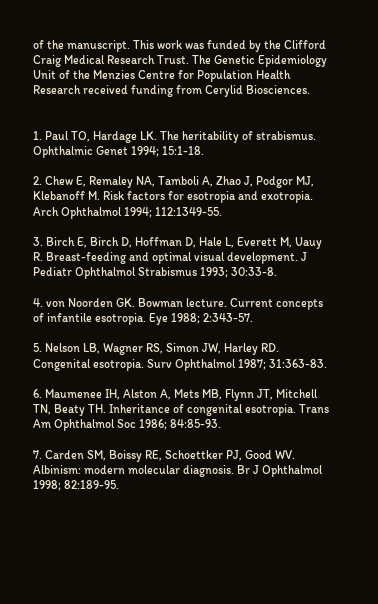of the manuscript. This work was funded by the Clifford Craig Medical Research Trust. The Genetic Epidemiology Unit of the Menzies Centre for Population Health Research received funding from Cerylid Biosciences.


1. Paul TO, Hardage LK. The heritability of strabismus. Ophthalmic Genet 1994; 15:1-18.

2. Chew E, Remaley NA, Tamboli A, Zhao J, Podgor MJ, Klebanoff M. Risk factors for esotropia and exotropia. Arch Ophthalmol 1994; 112:1349-55.

3. Birch E, Birch D, Hoffman D, Hale L, Everett M, Uauy R. Breast-feeding and optimal visual development. J Pediatr Ophthalmol Strabismus 1993; 30:33-8.

4. von Noorden GK. Bowman lecture. Current concepts of infantile esotropia. Eye 1988; 2:343-57.

5. Nelson LB, Wagner RS, Simon JW, Harley RD. Congenital esotropia. Surv Ophthalmol 1987; 31:363-83.

6. Maumenee IH, Alston A, Mets MB, Flynn JT, Mitchell TN, Beaty TH. Inheritance of congenital esotropia. Trans Am Ophthalmol Soc 1986; 84:85-93.

7. Carden SM, Boissy RE, Schoettker PJ, Good WV. Albinism: modern molecular diagnosis. Br J Ophthalmol 1998; 82:189-95.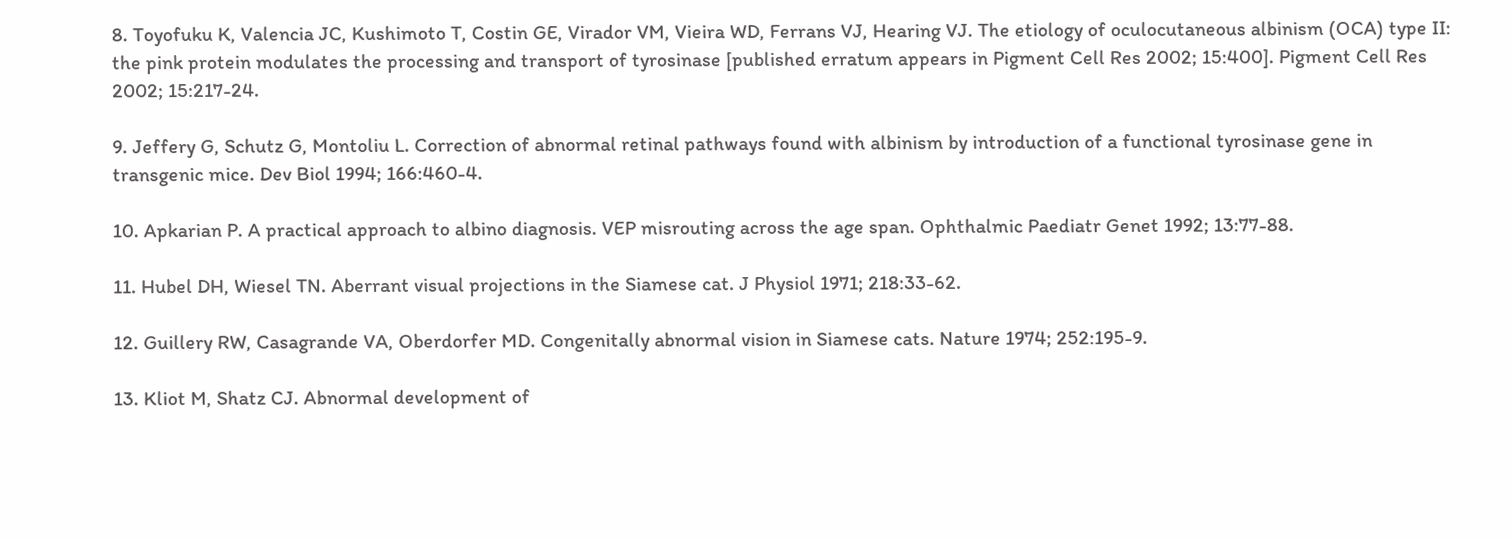8. Toyofuku K, Valencia JC, Kushimoto T, Costin GE, Virador VM, Vieira WD, Ferrans VJ, Hearing VJ. The etiology of oculocutaneous albinism (OCA) type II: the pink protein modulates the processing and transport of tyrosinase [published erratum appears in Pigment Cell Res 2002; 15:400]. Pigment Cell Res 2002; 15:217-24.

9. Jeffery G, Schutz G, Montoliu L. Correction of abnormal retinal pathways found with albinism by introduction of a functional tyrosinase gene in transgenic mice. Dev Biol 1994; 166:460-4.

10. Apkarian P. A practical approach to albino diagnosis. VEP misrouting across the age span. Ophthalmic Paediatr Genet 1992; 13:77-88.

11. Hubel DH, Wiesel TN. Aberrant visual projections in the Siamese cat. J Physiol 1971; 218:33-62.

12. Guillery RW, Casagrande VA, Oberdorfer MD. Congenitally abnormal vision in Siamese cats. Nature 1974; 252:195-9.

13. Kliot M, Shatz CJ. Abnormal development of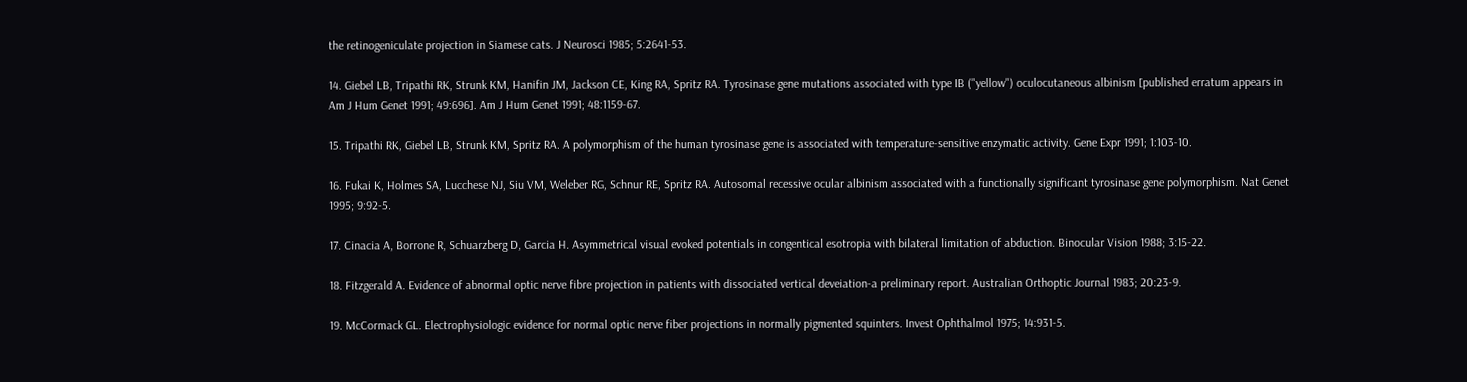the retinogeniculate projection in Siamese cats. J Neurosci 1985; 5:2641-53.

14. Giebel LB, Tripathi RK, Strunk KM, Hanifin JM, Jackson CE, King RA, Spritz RA. Tyrosinase gene mutations associated with type IB ("yellow") oculocutaneous albinism [published erratum appears in Am J Hum Genet 1991; 49:696]. Am J Hum Genet 1991; 48:1159-67.

15. Tripathi RK, Giebel LB, Strunk KM, Spritz RA. A polymorphism of the human tyrosinase gene is associated with temperature-sensitive enzymatic activity. Gene Expr 1991; 1:103-10.

16. Fukai K, Holmes SA, Lucchese NJ, Siu VM, Weleber RG, Schnur RE, Spritz RA. Autosomal recessive ocular albinism associated with a functionally significant tyrosinase gene polymorphism. Nat Genet 1995; 9:92-5.

17. Cinacia A, Borrone R, Schuarzberg D, Garcia H. Asymmetrical visual evoked potentials in congentical esotropia with bilateral limitation of abduction. Binocular Vision 1988; 3:15-22.

18. Fitzgerald A. Evidence of abnormal optic nerve fibre projection in patients with dissociated vertical deveiation-a preliminary report. Australian Orthoptic Journal 1983; 20:23-9.

19. McCormack GL. Electrophysiologic evidence for normal optic nerve fiber projections in normally pigmented squinters. Invest Ophthalmol 1975; 14:931-5.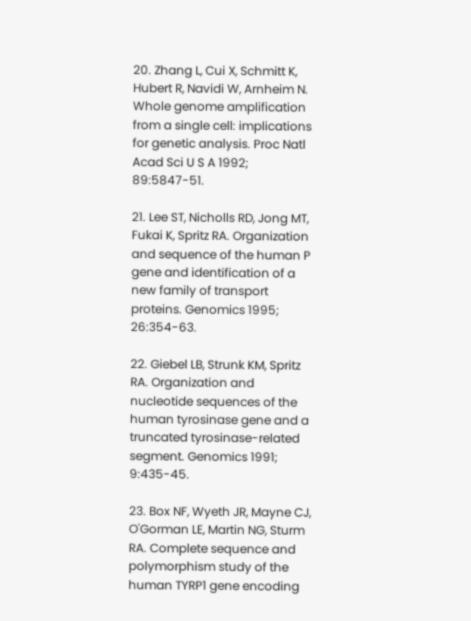20. Zhang L, Cui X, Schmitt K, Hubert R, Navidi W, Arnheim N. Whole genome amplification from a single cell: implications for genetic analysis. Proc Natl Acad Sci U S A 1992; 89:5847-51.

21. Lee ST, Nicholls RD, Jong MT, Fukai K, Spritz RA. Organization and sequence of the human P gene and identification of a new family of transport proteins. Genomics 1995; 26:354-63.

22. Giebel LB, Strunk KM, Spritz RA. Organization and nucleotide sequences of the human tyrosinase gene and a truncated tyrosinase-related segment. Genomics 1991; 9:435-45.

23. Box NF, Wyeth JR, Mayne CJ, O'Gorman LE, Martin NG, Sturm RA. Complete sequence and polymorphism study of the human TYRP1 gene encoding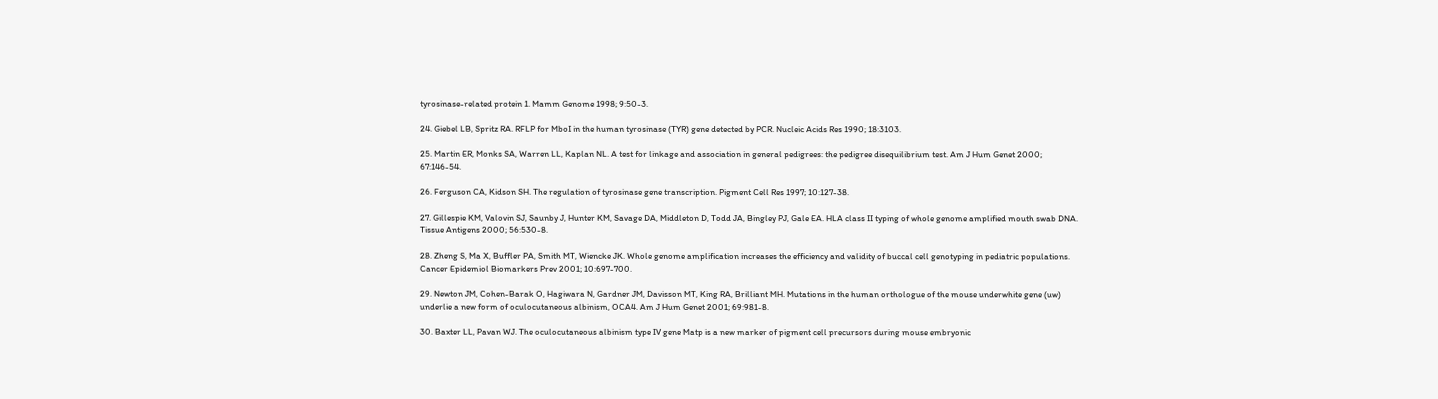tyrosinase-related protein 1. Mamm Genome 1998; 9:50-3.

24. Giebel LB, Spritz RA. RFLP for MboI in the human tyrosinase (TYR) gene detected by PCR. Nucleic Acids Res 1990; 18:3103.

25. Martin ER, Monks SA, Warren LL, Kaplan NL. A test for linkage and association in general pedigrees: the pedigree disequilibrium test. Am J Hum Genet 2000; 67:146-54.

26. Ferguson CA, Kidson SH. The regulation of tyrosinase gene transcription. Pigment Cell Res 1997; 10:127-38.

27. Gillespie KM, Valovin SJ, Saunby J, Hunter KM, Savage DA, Middleton D, Todd JA, Bingley PJ, Gale EA. HLA class II typing of whole genome amplified mouth swab DNA. Tissue Antigens 2000; 56:530-8.

28. Zheng S, Ma X, Buffler PA, Smith MT, Wiencke JK. Whole genome amplification increases the efficiency and validity of buccal cell genotyping in pediatric populations. Cancer Epidemiol Biomarkers Prev 2001; 10:697-700.

29. Newton JM, Cohen-Barak O, Hagiwara N, Gardner JM, Davisson MT, King RA, Brilliant MH. Mutations in the human orthologue of the mouse underwhite gene (uw) underlie a new form of oculocutaneous albinism, OCA4. Am J Hum Genet 2001; 69:981-8.

30. Baxter LL, Pavan WJ. The oculocutaneous albinism type IV gene Matp is a new marker of pigment cell precursors during mouse embryonic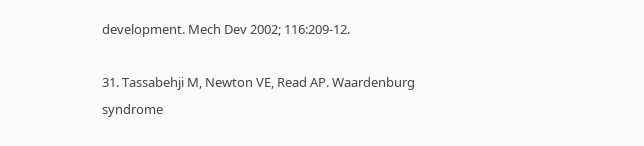development. Mech Dev 2002; 116:209-12.

31. Tassabehji M, Newton VE, Read AP. Waardenburg syndrome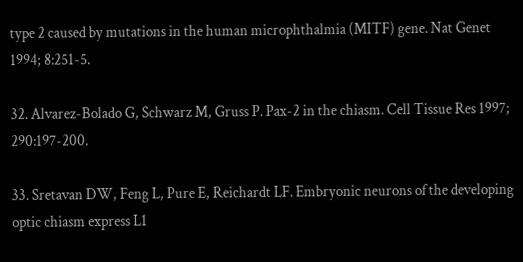type 2 caused by mutations in the human microphthalmia (MITF) gene. Nat Genet 1994; 8:251-5.

32. Alvarez-Bolado G, Schwarz M, Gruss P. Pax-2 in the chiasm. Cell Tissue Res 1997; 290:197-200.

33. Sretavan DW, Feng L, Pure E, Reichardt LF. Embryonic neurons of the developing optic chiasm express L1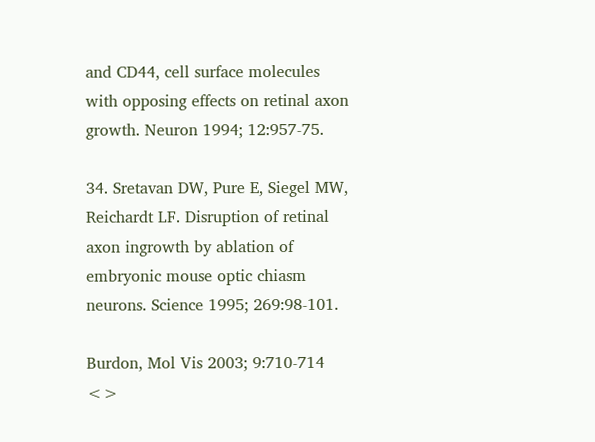and CD44, cell surface molecules with opposing effects on retinal axon growth. Neuron 1994; 12:957-75.

34. Sretavan DW, Pure E, Siegel MW, Reichardt LF. Disruption of retinal axon ingrowth by ablation of embryonic mouse optic chiasm neurons. Science 1995; 269:98-101.

Burdon, Mol Vis 2003; 9:710-714 <>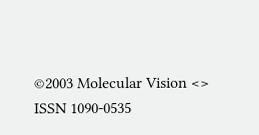©2003 Molecular Vision <>
ISSN 1090-0535